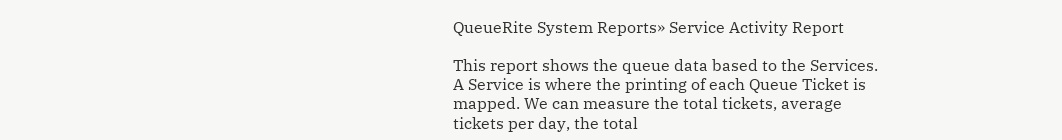QueueRite System Reports» Service Activity Report

This report shows the queue data based to the Services. A Service is where the printing of each Queue Ticket is mapped. We can measure the total tickets, average tickets per day, the total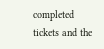completed tickets and the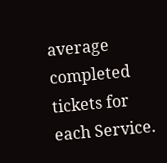average completed tickets for each Service.